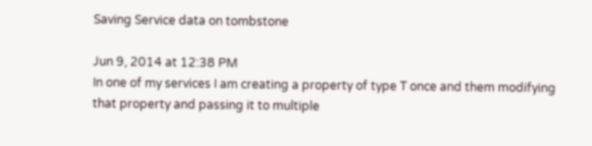Saving Service data on tombstone

Jun 9, 2014 at 12:38 PM
In one of my services I am creating a property of type T once and them modifying that property and passing it to multiple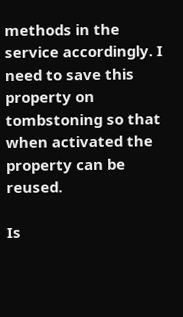methods in the service accordingly. I need to save this property on tombstoning so that when activated the property can be reused.

Is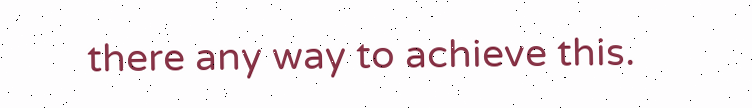there any way to achieve this.